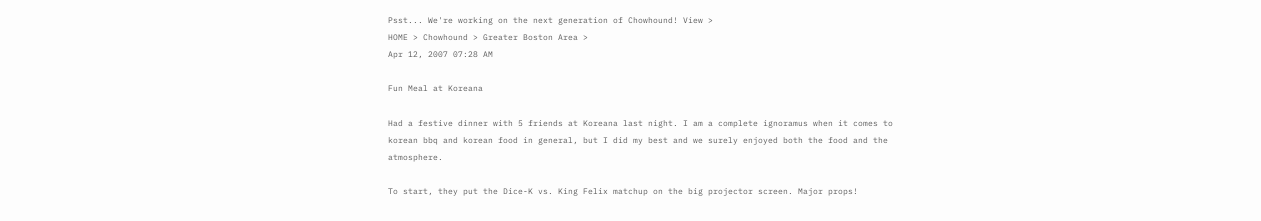Psst... We're working on the next generation of Chowhound! View >
HOME > Chowhound > Greater Boston Area >
Apr 12, 2007 07:28 AM

Fun Meal at Koreana

Had a festive dinner with 5 friends at Koreana last night. I am a complete ignoramus when it comes to korean bbq and korean food in general, but I did my best and we surely enjoyed both the food and the atmosphere.

To start, they put the Dice-K vs. King Felix matchup on the big projector screen. Major props!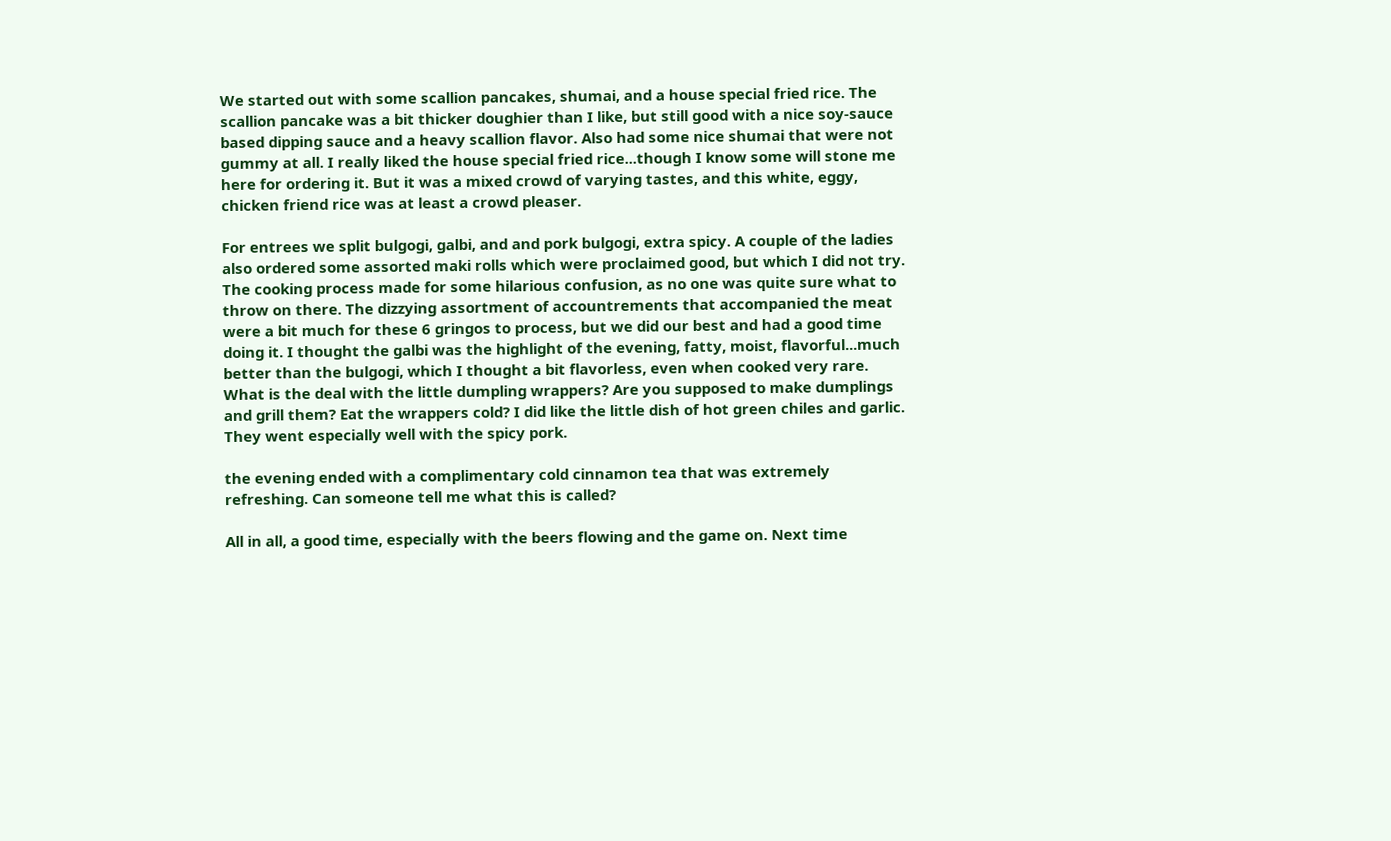We started out with some scallion pancakes, shumai, and a house special fried rice. The scallion pancake was a bit thicker doughier than I like, but still good with a nice soy-sauce based dipping sauce and a heavy scallion flavor. Also had some nice shumai that were not gummy at all. I really liked the house special fried rice...though I know some will stone me here for ordering it. But it was a mixed crowd of varying tastes, and this white, eggy, chicken friend rice was at least a crowd pleaser.

For entrees we split bulgogi, galbi, and and pork bulgogi, extra spicy. A couple of the ladies also ordered some assorted maki rolls which were proclaimed good, but which I did not try.
The cooking process made for some hilarious confusion, as no one was quite sure what to throw on there. The dizzying assortment of accountrements that accompanied the meat were a bit much for these 6 gringos to process, but we did our best and had a good time doing it. I thought the galbi was the highlight of the evening, fatty, moist, flavorful...much better than the bulgogi, which I thought a bit flavorless, even when cooked very rare. What is the deal with the little dumpling wrappers? Are you supposed to make dumplings and grill them? Eat the wrappers cold? I did like the little dish of hot green chiles and garlic. They went especially well with the spicy pork.

the evening ended with a complimentary cold cinnamon tea that was extremely refreshing. Can someone tell me what this is called?

All in all, a good time, especially with the beers flowing and the game on. Next time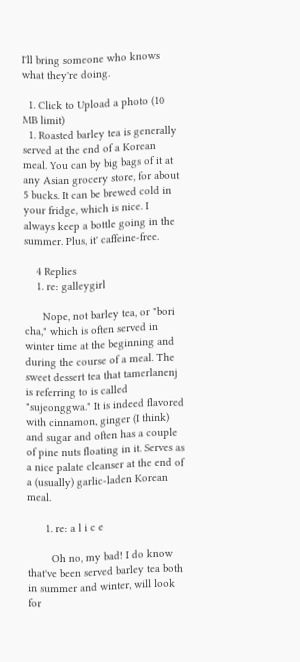I'll bring someone who knows what they're doing.

  1. Click to Upload a photo (10 MB limit)
  1. Roasted barley tea is generally served at the end of a Korean meal. You can by big bags of it at any Asian grocery store, for about 5 bucks. It can be brewed cold in your fridge, which is nice. I always keep a bottle going in the summer. Plus, it' caffeine-free.

    4 Replies
    1. re: galleygirl

      Nope, not barley tea, or "bori cha," which is often served in winter time at the beginning and during the course of a meal. The sweet dessert tea that tamerlanenj is referring to is called "sujeonggwa." It is indeed flavored with cinnamon, ginger (I think) and sugar and often has a couple of pine nuts floating in it. Serves as a nice palate cleanser at the end of a (usually) garlic-laden Korean meal.

      1. re: a l i c e

        Oh no, my bad! I do know that've been served barley tea both in summer and winter, will look for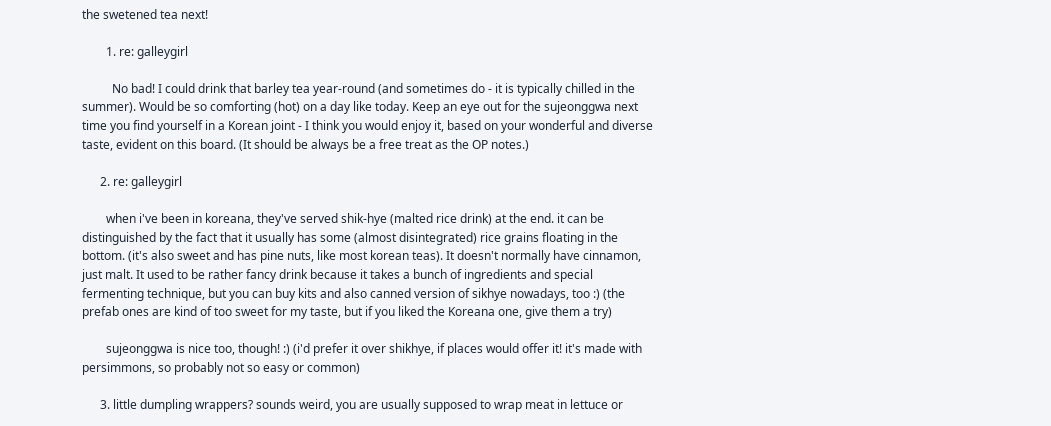the swetened tea next!

        1. re: galleygirl

          No bad! I could drink that barley tea year-round (and sometimes do - it is typically chilled in the summer). Would be so comforting (hot) on a day like today. Keep an eye out for the sujeonggwa next time you find yourself in a Korean joint - I think you would enjoy it, based on your wonderful and diverse taste, evident on this board. (It should be always be a free treat as the OP notes.)

      2. re: galleygirl

        when i've been in koreana, they've served shik-hye (malted rice drink) at the end. it can be distinguished by the fact that it usually has some (almost disintegrated) rice grains floating in the bottom. (it's also sweet and has pine nuts, like most korean teas). It doesn't normally have cinnamon, just malt. It used to be rather fancy drink because it takes a bunch of ingredients and special fermenting technique, but you can buy kits and also canned version of sikhye nowadays, too :) (the prefab ones are kind of too sweet for my taste, but if you liked the Koreana one, give them a try)

        sujeonggwa is nice too, though! :) (i'd prefer it over shikhye, if places would offer it! it's made with persimmons, so probably not so easy or common)

      3. little dumpling wrappers? sounds weird, you are usually supposed to wrap meat in lettuce or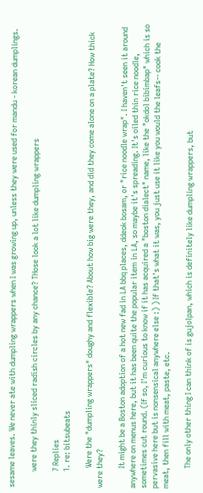sesame leaves. We never ate with dumpling wrappers when I was growing up, unless they were used for mandu - korean dumplings.

        were they thinly sliced radish circles by any chance? THose look a lot like dumpling wrappers

        7 Replies
        1. re: bitsubeats

          Were the "dumpling wrappers" doughy and flexible? About how big were they, and did they come alone on a plate? How thick were they?

          It might be a Boston adoption of a hot new fad in LA bbq places, ddeok bosam, or "rice noodle wrap". I haven't seen it around anywhere on menus here, but it has been quite the popular item in LA, so maybe it's spreading. It's oiled thin rice noodle, sometimes cut round. (If so, I'm curious to know if it has acquired a "boston dialect" name, like the "okdol bibimbap" which is so pervasive here but is nonsensical anywhere else :) ) If that's what it was, you just use it like you would the leafs-- cook the meat, then fill with meat, paste, etc.

          The only other thing I can think of is gujolpan, which is definitely like dumpling wrappers, but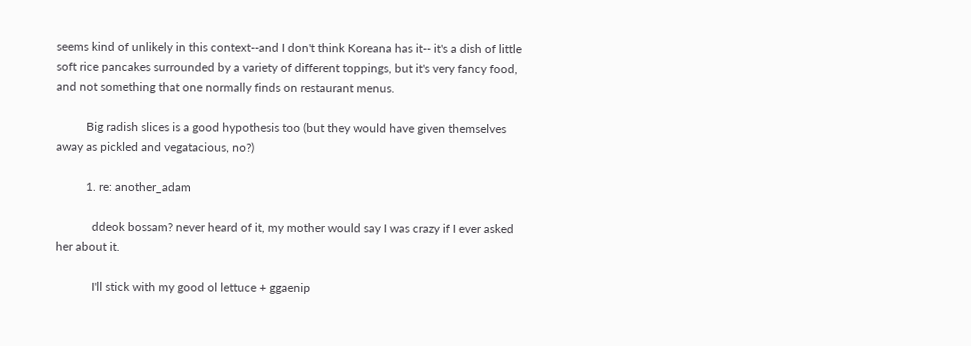seems kind of unlikely in this context--and I don't think Koreana has it-- it's a dish of little soft rice pancakes surrounded by a variety of different toppings, but it's very fancy food, and not something that one normally finds on restaurant menus.

          Big radish slices is a good hypothesis too (but they would have given themselves away as pickled and vegatacious, no?)

          1. re: another_adam

            ddeok bossam? never heard of it, my mother would say I was crazy if I ever asked her about it.

            I'll stick with my good ol lettuce + ggaenip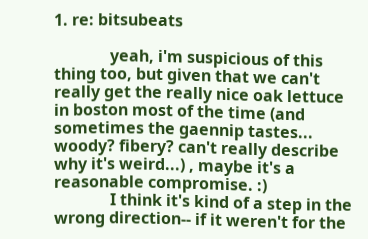1. re: bitsubeats

              yeah, i'm suspicious of this thing too, but given that we can't really get the really nice oak lettuce in boston most of the time (and sometimes the gaennip tastes... woody? fibery? can't really describe why it's weird...) , maybe it's a reasonable compromise. :)
              I think it's kind of a step in the wrong direction-- if it weren't for the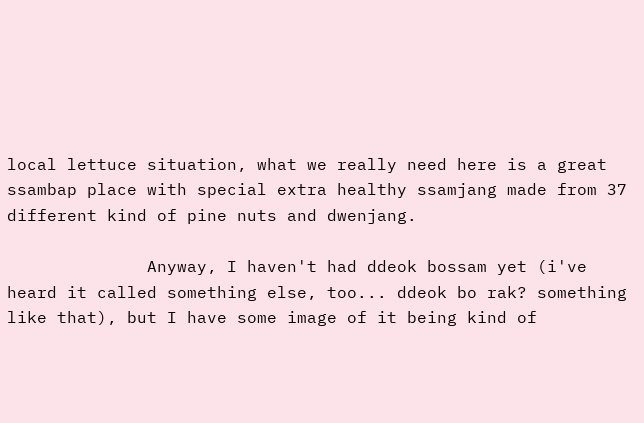local lettuce situation, what we really need here is a great ssambap place with special extra healthy ssamjang made from 37 different kind of pine nuts and dwenjang.

              Anyway, I haven't had ddeok bossam yet (i've heard it called something else, too... ddeok bo rak? something like that), but I have some image of it being kind of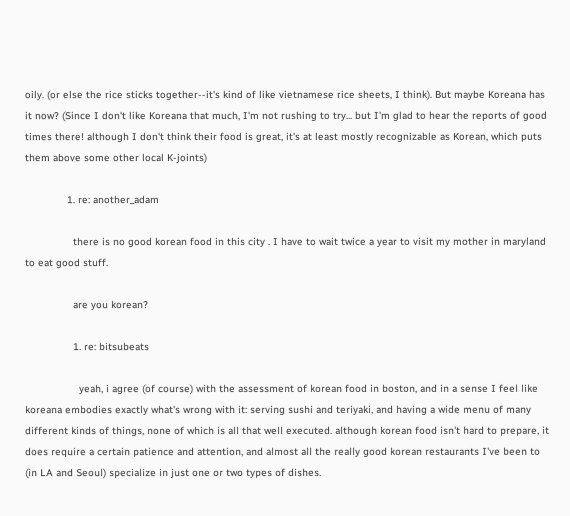oily. (or else the rice sticks together--it's kind of like vietnamese rice sheets, I think). But maybe Koreana has it now? (Since I don't like Koreana that much, I'm not rushing to try... but I'm glad to hear the reports of good times there! although I don't think their food is great, it's at least mostly recognizable as Korean, which puts them above some other local K-joints)

              1. re: another_adam

                there is no good korean food in this city . I have to wait twice a year to visit my mother in maryland to eat good stuff.

                are you korean?

                1. re: bitsubeats

                  yeah, i agree (of course) with the assessment of korean food in boston, and in a sense I feel like koreana embodies exactly what's wrong with it: serving sushi and teriyaki, and having a wide menu of many different kinds of things, none of which is all that well executed. although korean food isn't hard to prepare, it does require a certain patience and attention, and almost all the really good korean restaurants I've been to (in LA and Seoul) specialize in just one or two types of dishes.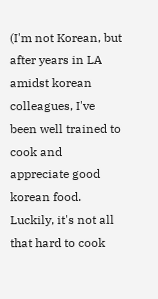(I'm not Korean, but after years in LA amidst korean colleagues, I've been well trained to cook and appreciate good korean food. Luckily, it's not all that hard to cook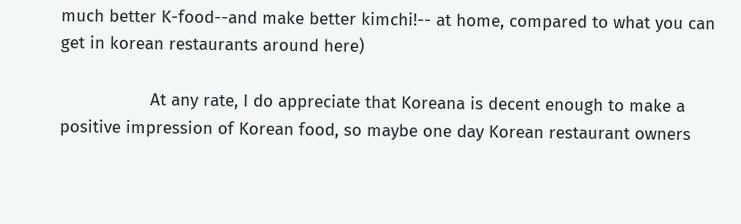much better K-food--and make better kimchi!-- at home, compared to what you can get in korean restaurants around here)

                  At any rate, I do appreciate that Koreana is decent enough to make a positive impression of Korean food, so maybe one day Korean restaurant owners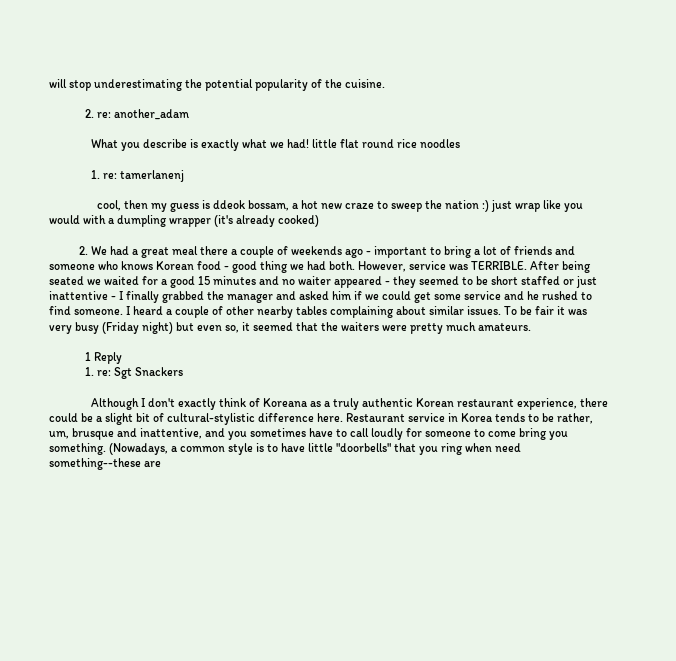will stop underestimating the potential popularity of the cuisine.

            2. re: another_adam

              What you describe is exactly what we had! little flat round rice noodles

              1. re: tamerlanenj

                cool, then my guess is ddeok bossam, a hot new craze to sweep the nation :) just wrap like you would with a dumpling wrapper (it's already cooked)

          2. We had a great meal there a couple of weekends ago - important to bring a lot of friends and someone who knows Korean food - good thing we had both. However, service was TERRIBLE. After being seated we waited for a good 15 minutes and no waiter appeared - they seemed to be short staffed or just inattentive - I finally grabbed the manager and asked him if we could get some service and he rushed to find someone. I heard a couple of other nearby tables complaining about similar issues. To be fair it was very busy (Friday night) but even so, it seemed that the waiters were pretty much amateurs.

            1 Reply
            1. re: Sgt Snackers

              Although I don't exactly think of Koreana as a truly authentic Korean restaurant experience, there could be a slight bit of cultural-stylistic difference here. Restaurant service in Korea tends to be rather, um, brusque and inattentive, and you sometimes have to call loudly for someone to come bring you something. (Nowadays, a common style is to have little "doorbells" that you ring when need something--these are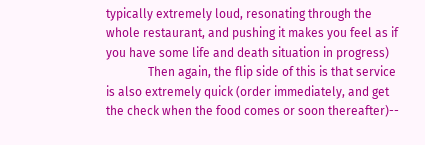typically extremely loud, resonating through the whole restaurant, and pushing it makes you feel as if you have some life and death situation in progress)
              Then again, the flip side of this is that service is also extremely quick (order immediately, and get the check when the food comes or soon thereafter)--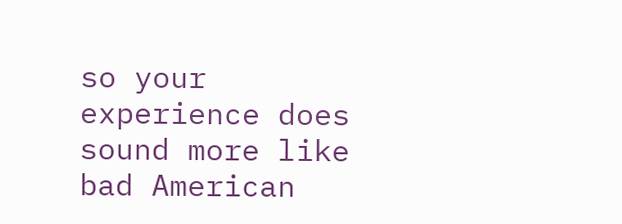so your experience does sound more like bad American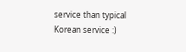service than typical Korean service :)